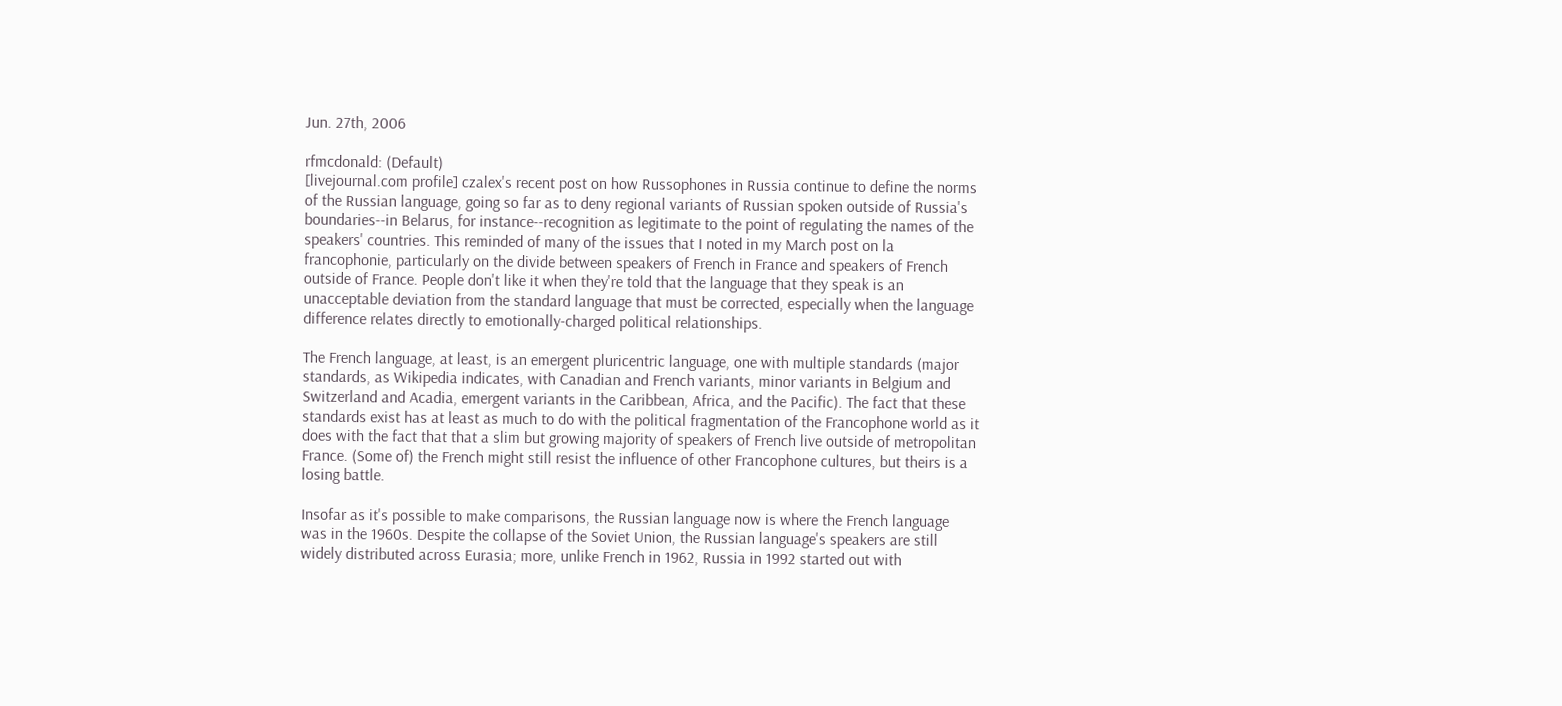Jun. 27th, 2006

rfmcdonald: (Default)
[livejournal.com profile] czalex's recent post on how Russophones in Russia continue to define the norms of the Russian language, going so far as to deny regional variants of Russian spoken outside of Russia's boundaries--in Belarus, for instance--recognition as legitimate to the point of regulating the names of the speakers' countries. This reminded of many of the issues that I noted in my March post on la francophonie, particularly on the divide between speakers of French in France and speakers of French outside of France. People don't like it when they're told that the language that they speak is an unacceptable deviation from the standard language that must be corrected, especially when the language difference relates directly to emotionally-charged political relationships.

The French language, at least, is an emergent pluricentric language, one with multiple standards (major standards, as Wikipedia indicates, with Canadian and French variants, minor variants in Belgium and Switzerland and Acadia, emergent variants in the Caribbean, Africa, and the Pacific). The fact that these standards exist has at least as much to do with the political fragmentation of the Francophone world as it does with the fact that that a slim but growing majority of speakers of French live outside of metropolitan France. (Some of) the French might still resist the influence of other Francophone cultures, but theirs is a losing battle.

Insofar as it's possible to make comparisons, the Russian language now is where the French language was in the 1960s. Despite the collapse of the Soviet Union, the Russian language's speakers are still widely distributed across Eurasia; more, unlike French in 1962, Russia in 1992 started out with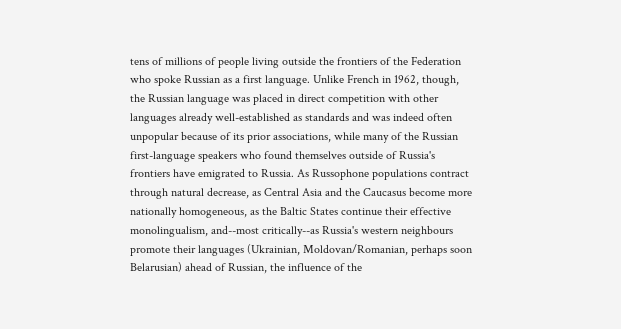tens of millions of people living outside the frontiers of the Federation who spoke Russian as a first language. Unlike French in 1962, though, the Russian language was placed in direct competition with other languages already well-established as standards and was indeed often unpopular because of its prior associations, while many of the Russian first-language speakers who found themselves outside of Russia's frontiers have emigrated to Russia. As Russophone populations contract through natural decrease, as Central Asia and the Caucasus become more nationally homogeneous, as the Baltic States continue their effective monolingualism, and--most critically--as Russia's western neighbours promote their languages (Ukrainian, Moldovan/Romanian, perhaps soon Belarusian) ahead of Russian, the influence of the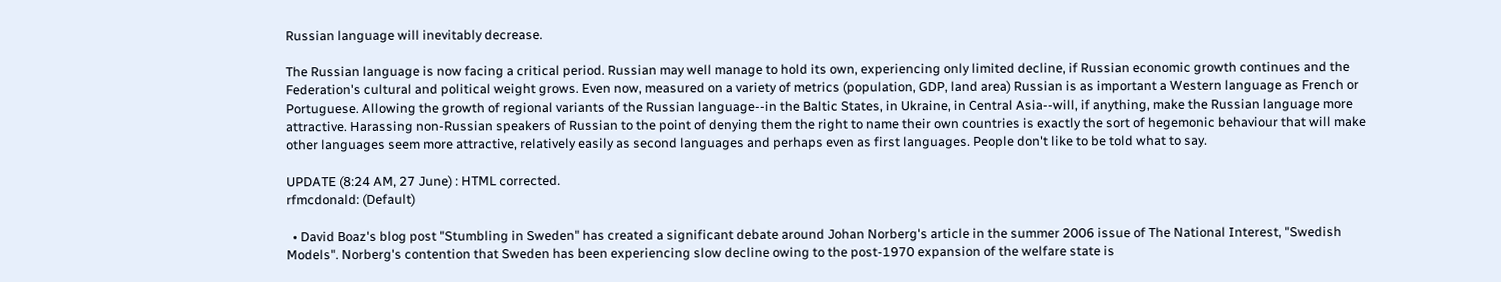Russian language will inevitably decrease.

The Russian language is now facing a critical period. Russian may well manage to hold its own, experiencing only limited decline, if Russian economic growth continues and the Federation's cultural and political weight grows. Even now, measured on a variety of metrics (population, GDP, land area) Russian is as important a Western language as French or Portuguese. Allowing the growth of regional variants of the Russian language--in the Baltic States, in Ukraine, in Central Asia--will, if anything, make the Russian language more attractive. Harassing non-Russian speakers of Russian to the point of denying them the right to name their own countries is exactly the sort of hegemonic behaviour that will make other languages seem more attractive, relatively easily as second languages and perhaps even as first languages. People don't like to be told what to say.

UPDATE (8:24 AM, 27 June) : HTML corrected.
rfmcdonald: (Default)

  • David Boaz's blog post "Stumbling in Sweden" has created a significant debate around Johan Norberg's article in the summer 2006 issue of The National Interest, "Swedish Models". Norberg's contention that Sweden has been experiencing slow decline owing to the post-1970 expansion of the welfare state is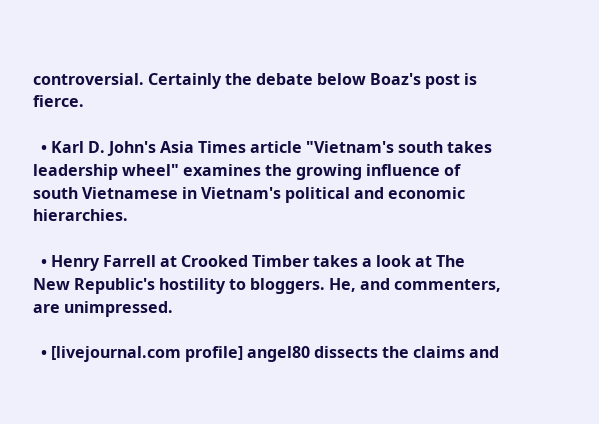controversial. Certainly the debate below Boaz's post is fierce.

  • Karl D. John's Asia Times article "Vietnam's south takes leadership wheel" examines the growing influence of south Vietnamese in Vietnam's political and economic hierarchies.

  • Henry Farrell at Crooked Timber takes a look at The New Republic's hostility to bloggers. He, and commenters, are unimpressed.

  • [livejournal.com profile] angel80 dissects the claims and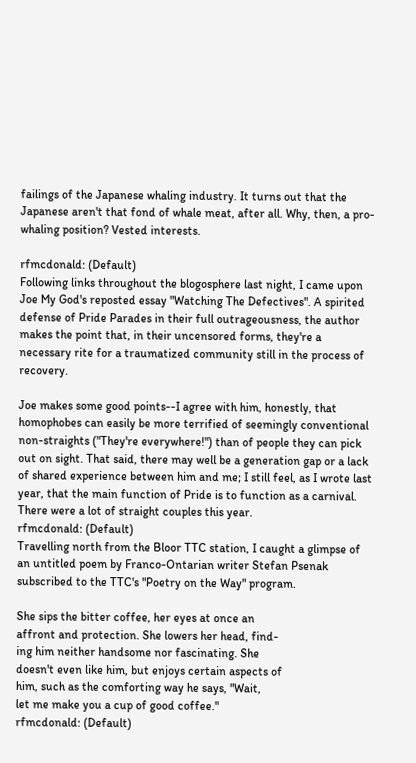failings of the Japanese whaling industry. It turns out that the Japanese aren't that fond of whale meat, after all. Why, then, a pro-whaling position? Vested interests.

rfmcdonald: (Default)
Following links throughout the blogosphere last night, I came upon Joe My God's reposted essay "Watching The Defectives". A spirited defense of Pride Parades in their full outrageousness, the author makes the point that, in their uncensored forms, they're a necessary rite for a traumatized community still in the process of recovery.

Joe makes some good points--I agree with him, honestly, that homophobes can easily be more terrified of seemingly conventional non-straights ("They're everywhere!") than of people they can pick out on sight. That said, there may well be a generation gap or a lack of shared experience between him and me; I still feel, as I wrote last year, that the main function of Pride is to function as a carnival. There were a lot of straight couples this year.
rfmcdonald: (Default)
Travelling north from the Bloor TTC station, I caught a glimpse of an untitled poem by Franco-Ontarian writer Stefan Psenak subscribed to the TTC's "Poetry on the Way" program.

She sips the bitter coffee, her eyes at once an
affront and protection. She lowers her head, find-
ing him neither handsome nor fascinating. She
doesn't even like him, but enjoys certain aspects of
him, such as the comforting way he says, "Wait,
let me make you a cup of good coffee."
rfmcdonald: (Default)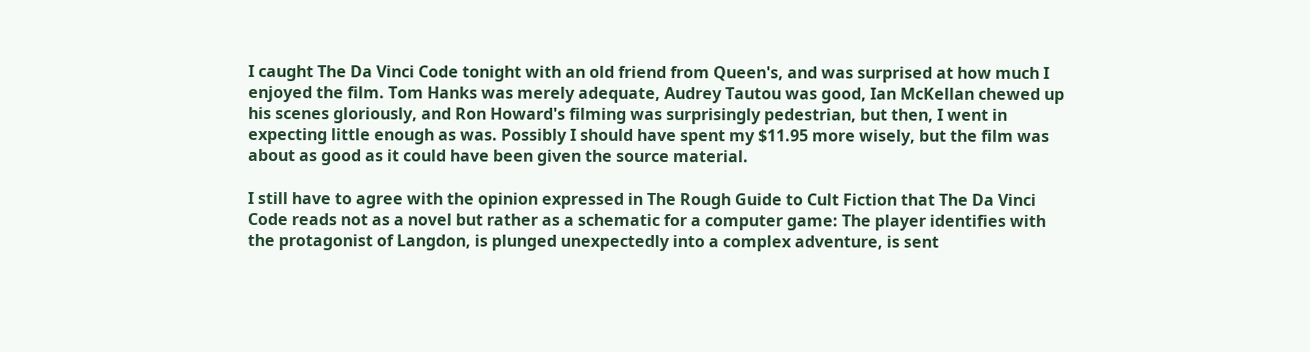I caught The Da Vinci Code tonight with an old friend from Queen's, and was surprised at how much I enjoyed the film. Tom Hanks was merely adequate, Audrey Tautou was good, Ian McKellan chewed up his scenes gloriously, and Ron Howard's filming was surprisingly pedestrian, but then, I went in expecting little enough as was. Possibly I should have spent my $11.95 more wisely, but the film was about as good as it could have been given the source material.

I still have to agree with the opinion expressed in The Rough Guide to Cult Fiction that The Da Vinci Code reads not as a novel but rather as a schematic for a computer game: The player identifies with the protagonist of Langdon, is plunged unexpectedly into a complex adventure, is sent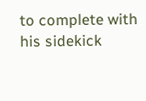to complete with his sidekick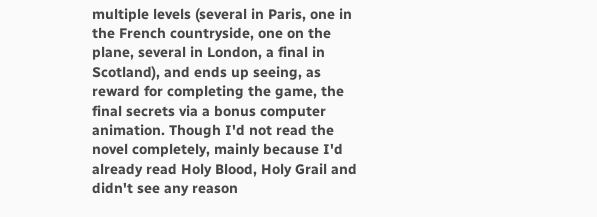multiple levels (several in Paris, one in the French countryside, one on the plane, several in London, a final in Scotland), and ends up seeing, as reward for completing the game, the final secrets via a bonus computer animation. Though I'd not read the novel completely, mainly because I'd already read Holy Blood, Holy Grail and didn't see any reason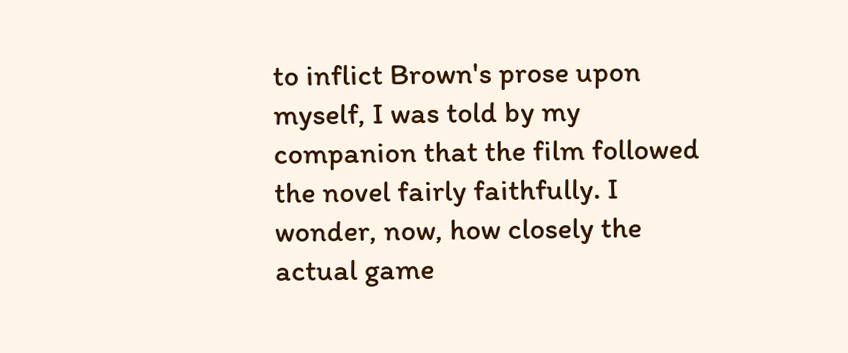to inflict Brown's prose upon myself, I was told by my companion that the film followed the novel fairly faithfully. I wonder, now, how closely the actual game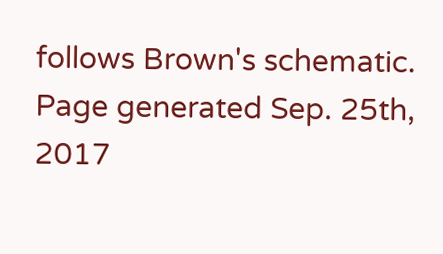follows Brown's schematic.
Page generated Sep. 25th, 2017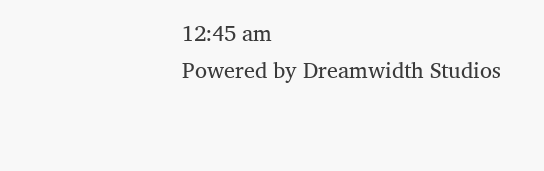12:45 am
Powered by Dreamwidth Studios